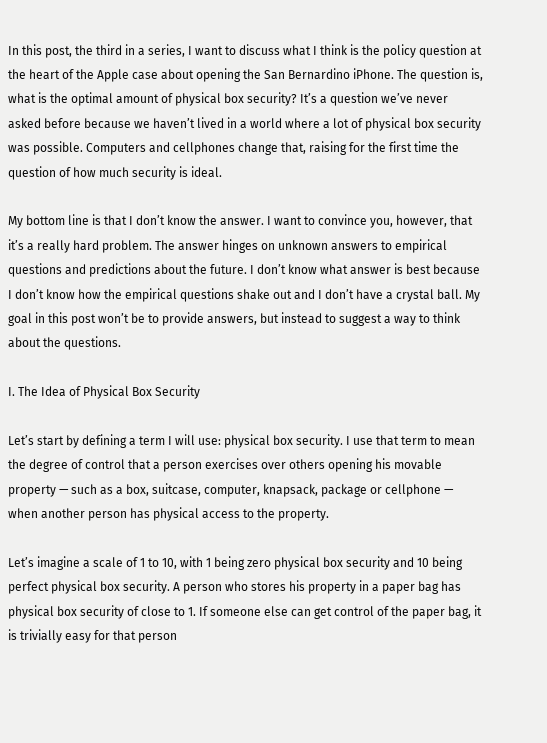In this post, the third in a series, I want to discuss what I think is the policy question at the heart of the Apple case about opening the San Bernardino iPhone. The question is, what is the optimal amount of physical box security? It’s a question we’ve never asked before because we haven’t lived in a world where a lot of physical box security was possible. Computers and cellphones change that, raising for the first time the question of how much security is ideal.

My bottom line is that I don’t know the answer. I want to convince you, however, that it’s a really hard problem. The answer hinges on unknown answers to empirical questions and predictions about the future. I don’t know what answer is best because I don’t know how the empirical questions shake out and I don’t have a crystal ball. My goal in this post won’t be to provide answers, but instead to suggest a way to think about the questions.

I. The Idea of Physical Box Security

Let’s start by defining a term I will use: physical box security. I use that term to mean the degree of control that a person exercises over others opening his movable property — such as a box, suitcase, computer, knapsack, package or cellphone — when another person has physical access to the property.

Let’s imagine a scale of 1 to 10, with 1 being zero physical box security and 10 being perfect physical box security. A person who stores his property in a paper bag has physical box security of close to 1. If someone else can get control of the paper bag, it is trivially easy for that person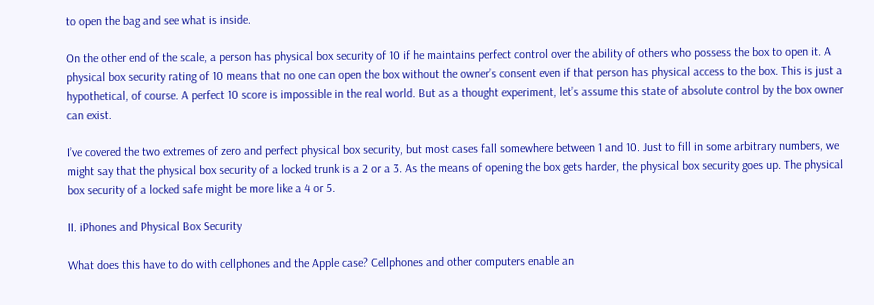to open the bag and see what is inside.

On the other end of the scale, a person has physical box security of 10 if he maintains perfect control over the ability of others who possess the box to open it. A physical box security rating of 10 means that no one can open the box without the owner’s consent even if that person has physical access to the box. This is just a hypothetical, of course. A perfect 10 score is impossible in the real world. But as a thought experiment, let’s assume this state of absolute control by the box owner can exist.

I’ve covered the two extremes of zero and perfect physical box security, but most cases fall somewhere between 1 and 10. Just to fill in some arbitrary numbers, we might say that the physical box security of a locked trunk is a 2 or a 3. As the means of opening the box gets harder, the physical box security goes up. The physical box security of a locked safe might be more like a 4 or 5.

II. iPhones and Physical Box Security

What does this have to do with cellphones and the Apple case? Cellphones and other computers enable an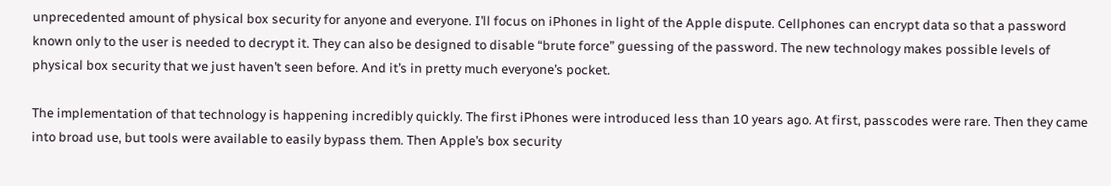unprecedented amount of physical box security for anyone and everyone. I’ll focus on iPhones in light of the Apple dispute. Cellphones can encrypt data so that a password known only to the user is needed to decrypt it. They can also be designed to disable “brute force” guessing of the password. The new technology makes possible levels of physical box security that we just haven’t seen before. And it’s in pretty much everyone’s pocket.

The implementation of that technology is happening incredibly quickly. The first iPhones were introduced less than 10 years ago. At first, passcodes were rare. Then they came into broad use, but tools were available to easily bypass them. Then Apple’s box security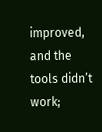improved, and the tools didn’t work;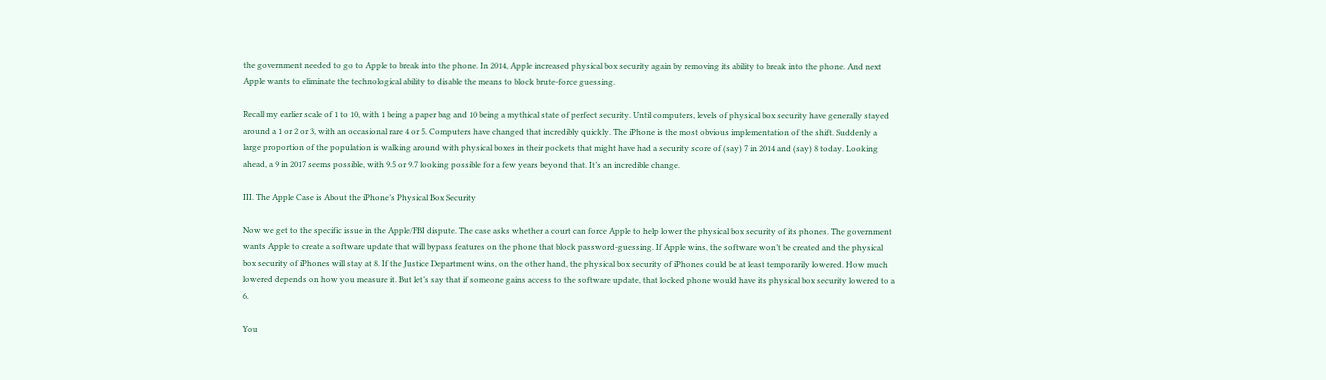the government needed to go to Apple to break into the phone. In 2014, Apple increased physical box security again by removing its ability to break into the phone. And next Apple wants to eliminate the technological ability to disable the means to block brute-force guessing.

Recall my earlier scale of 1 to 10, with 1 being a paper bag and 10 being a mythical state of perfect security. Until computers, levels of physical box security have generally stayed around a 1 or 2 or 3, with an occasional rare 4 or 5. Computers have changed that incredibly quickly. The iPhone is the most obvious implementation of the shift. Suddenly a large proportion of the population is walking around with physical boxes in their pockets that might have had a security score of (say) 7 in 2014 and (say) 8 today. Looking ahead, a 9 in 2017 seems possible, with 9.5 or 9.7 looking possible for a few years beyond that. It’s an incredible change.

III. The Apple Case is About the iPhone’s Physical Box Security

Now we get to the specific issue in the Apple/FBI dispute. The case asks whether a court can force Apple to help lower the physical box security of its phones. The government wants Apple to create a software update that will bypass features on the phone that block password-guessing. If Apple wins, the software won’t be created and the physical box security of iPhones will stay at 8. If the Justice Department wins, on the other hand, the physical box security of iPhones could be at least temporarily lowered. How much lowered depends on how you measure it. But let’s say that if someone gains access to the software update, that locked phone would have its physical box security lowered to a 6.

You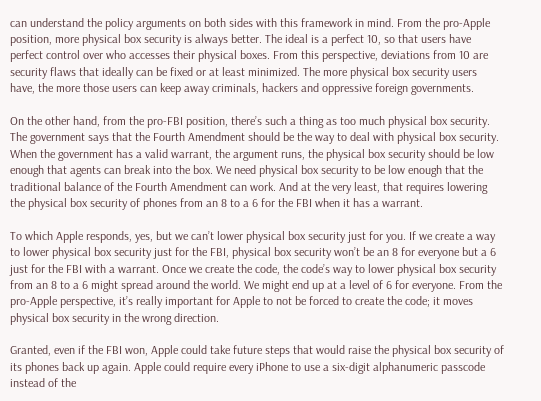can understand the policy arguments on both sides with this framework in mind. From the pro-Apple position, more physical box security is always better. The ideal is a perfect 10, so that users have perfect control over who accesses their physical boxes. From this perspective, deviations from 10 are security flaws that ideally can be fixed or at least minimized. The more physical box security users have, the more those users can keep away criminals, hackers and oppressive foreign governments.

On the other hand, from the pro-FBI position, there’s such a thing as too much physical box security. The government says that the Fourth Amendment should be the way to deal with physical box security. When the government has a valid warrant, the argument runs, the physical box security should be low enough that agents can break into the box. We need physical box security to be low enough that the traditional balance of the Fourth Amendment can work. And at the very least, that requires lowering the physical box security of phones from an 8 to a 6 for the FBI when it has a warrant.

To which Apple responds, yes, but we can’t lower physical box security just for you. If we create a way to lower physical box security just for the FBI, physical box security won’t be an 8 for everyone but a 6 just for the FBI with a warrant. Once we create the code, the code’s way to lower physical box security from an 8 to a 6 might spread around the world. We might end up at a level of 6 for everyone. From the pro-Apple perspective, it’s really important for Apple to not be forced to create the code; it moves physical box security in the wrong direction.

Granted, even if the FBI won, Apple could take future steps that would raise the physical box security of its phones back up again. Apple could require every iPhone to use a six-digit alphanumeric passcode instead of the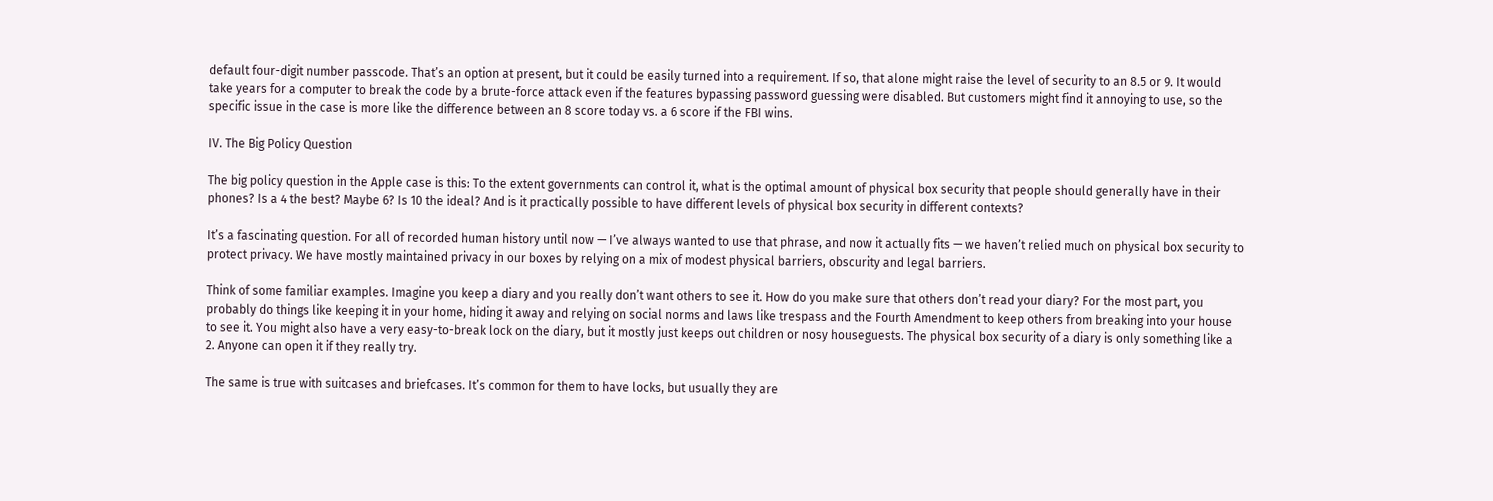default four-digit number passcode. That’s an option at present, but it could be easily turned into a requirement. If so, that alone might raise the level of security to an 8.5 or 9. It would take years for a computer to break the code by a brute-force attack even if the features bypassing password guessing were disabled. But customers might find it annoying to use, so the specific issue in the case is more like the difference between an 8 score today vs. a 6 score if the FBI wins.

IV. The Big Policy Question

The big policy question in the Apple case is this: To the extent governments can control it, what is the optimal amount of physical box security that people should generally have in their phones? Is a 4 the best? Maybe 6? Is 10 the ideal? And is it practically possible to have different levels of physical box security in different contexts?

It’s a fascinating question. For all of recorded human history until now — I’ve always wanted to use that phrase, and now it actually fits — we haven’t relied much on physical box security to protect privacy. We have mostly maintained privacy in our boxes by relying on a mix of modest physical barriers, obscurity and legal barriers.

Think of some familiar examples. Imagine you keep a diary and you really don’t want others to see it. How do you make sure that others don’t read your diary? For the most part, you probably do things like keeping it in your home, hiding it away and relying on social norms and laws like trespass and the Fourth Amendment to keep others from breaking into your house to see it. You might also have a very easy-to-break lock on the diary, but it mostly just keeps out children or nosy houseguests. The physical box security of a diary is only something like a 2. Anyone can open it if they really try.

The same is true with suitcases and briefcases. It’s common for them to have locks, but usually they are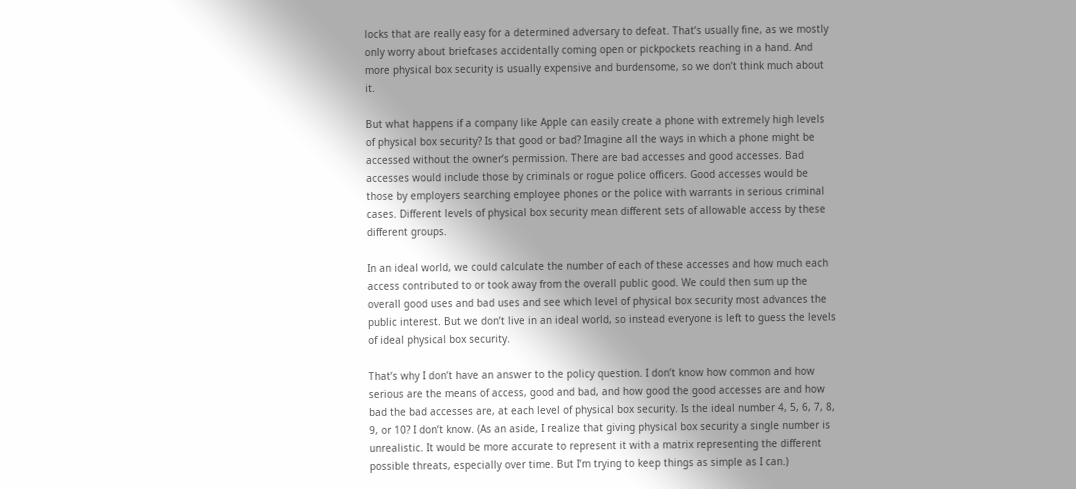locks that are really easy for a determined adversary to defeat. That’s usually fine, as we mostly only worry about briefcases accidentally coming open or pickpockets reaching in a hand. And more physical box security is usually expensive and burdensome, so we don’t think much about it.

But what happens if a company like Apple can easily create a phone with extremely high levels of physical box security? Is that good or bad? Imagine all the ways in which a phone might be accessed without the owner’s permission. There are bad accesses and good accesses. Bad accesses would include those by criminals or rogue police officers. Good accesses would be those by employers searching employee phones or the police with warrants in serious criminal cases. Different levels of physical box security mean different sets of allowable access by these different groups.

In an ideal world, we could calculate the number of each of these accesses and how much each access contributed to or took away from the overall public good. We could then sum up the overall good uses and bad uses and see which level of physical box security most advances the public interest. But we don’t live in an ideal world, so instead everyone is left to guess the levels of ideal physical box security.

That’s why I don’t have an answer to the policy question. I don’t know how common and how serious are the means of access, good and bad, and how good the good accesses are and how bad the bad accesses are, at each level of physical box security. Is the ideal number 4, 5, 6, 7, 8, 9, or 10? I don’t know. (As an aside, I realize that giving physical box security a single number is unrealistic. It would be more accurate to represent it with a matrix representing the different possible threats, especially over time. But I’m trying to keep things as simple as I can.)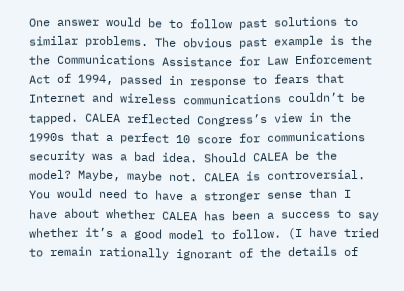One answer would be to follow past solutions to similar problems. The obvious past example is the the Communications Assistance for Law Enforcement Act of 1994, passed in response to fears that Internet and wireless communications couldn’t be tapped. CALEA reflected Congress’s view in the 1990s that a perfect 10 score for communications security was a bad idea. Should CALEA be the model? Maybe, maybe not. CALEA is controversial. You would need to have a stronger sense than I have about whether CALEA has been a success to say whether it’s a good model to follow. (I have tried to remain rationally ignorant of the details of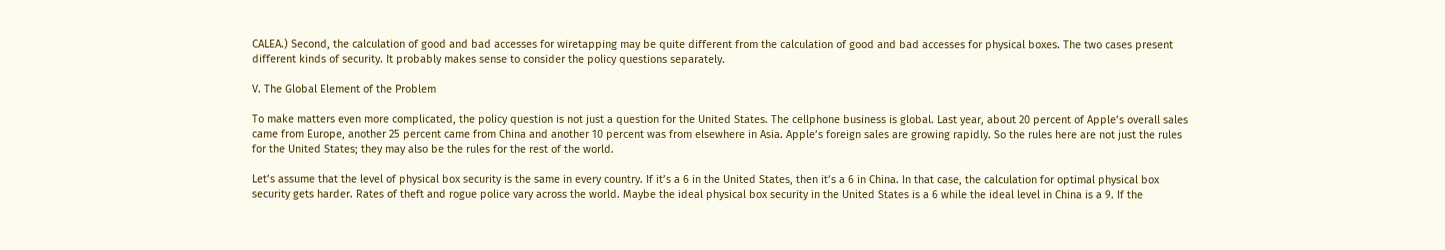CALEA.) Second, the calculation of good and bad accesses for wiretapping may be quite different from the calculation of good and bad accesses for physical boxes. The two cases present different kinds of security. It probably makes sense to consider the policy questions separately.

V. The Global Element of the Problem

To make matters even more complicated, the policy question is not just a question for the United States. The cellphone business is global. Last year, about 20 percent of Apple’s overall sales came from Europe, another 25 percent came from China and another 10 percent was from elsewhere in Asia. Apple’s foreign sales are growing rapidly. So the rules here are not just the rules for the United States; they may also be the rules for the rest of the world.

Let’s assume that the level of physical box security is the same in every country. If it’s a 6 in the United States, then it’s a 6 in China. In that case, the calculation for optimal physical box security gets harder. Rates of theft and rogue police vary across the world. Maybe the ideal physical box security in the United States is a 6 while the ideal level in China is a 9. If the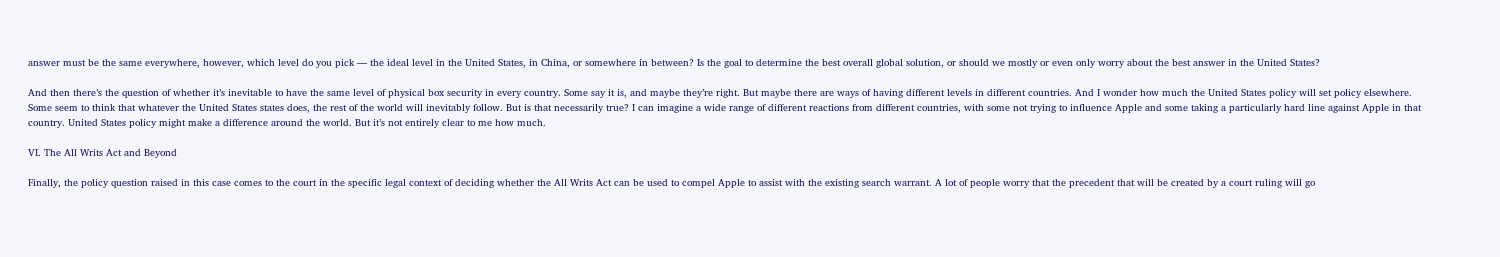answer must be the same everywhere, however, which level do you pick — the ideal level in the United States, in China, or somewhere in between? Is the goal to determine the best overall global solution, or should we mostly or even only worry about the best answer in the United States?

And then there’s the question of whether it’s inevitable to have the same level of physical box security in every country. Some say it is, and maybe they’re right. But maybe there are ways of having different levels in different countries. And I wonder how much the United States policy will set policy elsewhere. Some seem to think that whatever the United States states does, the rest of the world will inevitably follow. But is that necessarily true? I can imagine a wide range of different reactions from different countries, with some not trying to influence Apple and some taking a particularly hard line against Apple in that country. United States policy might make a difference around the world. But it’s not entirely clear to me how much.

VI. The All Writs Act and Beyond

Finally, the policy question raised in this case comes to the court in the specific legal context of deciding whether the All Writs Act can be used to compel Apple to assist with the existing search warrant. A lot of people worry that the precedent that will be created by a court ruling will go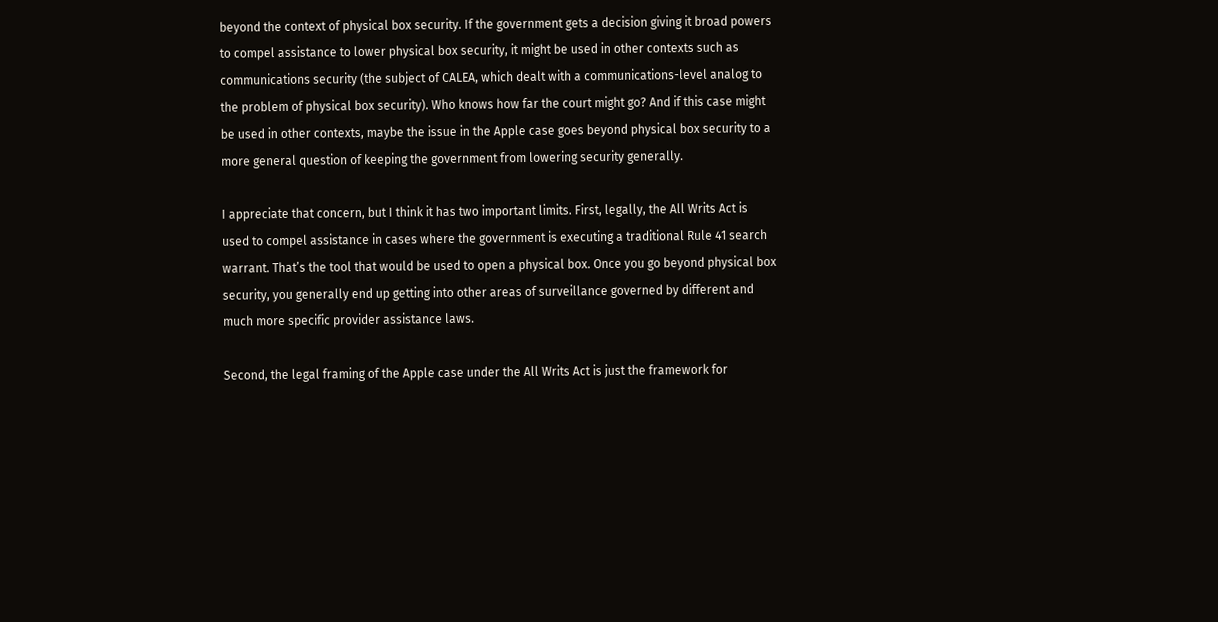beyond the context of physical box security. If the government gets a decision giving it broad powers to compel assistance to lower physical box security, it might be used in other contexts such as communications security (the subject of CALEA, which dealt with a communications-level analog to the problem of physical box security). Who knows how far the court might go? And if this case might be used in other contexts, maybe the issue in the Apple case goes beyond physical box security to a more general question of keeping the government from lowering security generally.

I appreciate that concern, but I think it has two important limits. First, legally, the All Writs Act is used to compel assistance in cases where the government is executing a traditional Rule 41 search warrant. That’s the tool that would be used to open a physical box. Once you go beyond physical box security, you generally end up getting into other areas of surveillance governed by different and much more specific provider assistance laws.

Second, the legal framing of the Apple case under the All Writs Act is just the framework for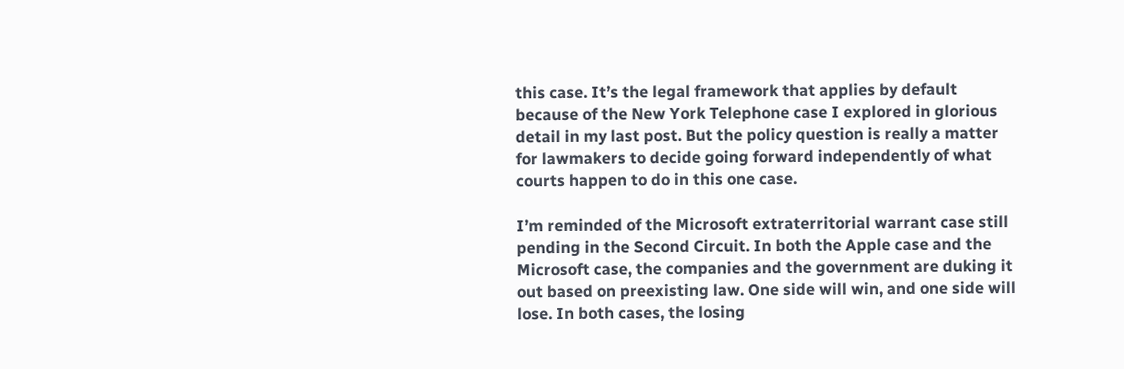this case. It’s the legal framework that applies by default because of the New York Telephone case I explored in glorious detail in my last post. But the policy question is really a matter for lawmakers to decide going forward independently of what courts happen to do in this one case.

I’m reminded of the Microsoft extraterritorial warrant case still pending in the Second Circuit. In both the Apple case and the Microsoft case, the companies and the government are duking it out based on preexisting law. One side will win, and one side will lose. In both cases, the losing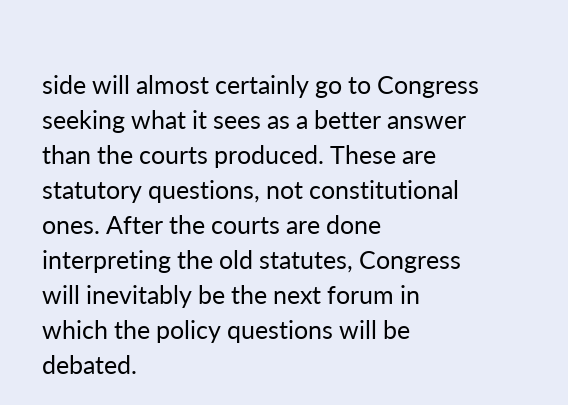side will almost certainly go to Congress seeking what it sees as a better answer than the courts produced. These are statutory questions, not constitutional ones. After the courts are done interpreting the old statutes, Congress will inevitably be the next forum in which the policy questions will be debated.